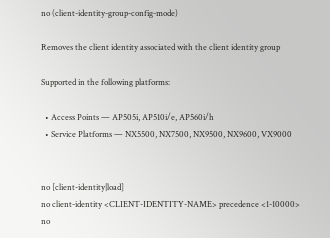no (client-identity-group-config-mode)

Removes the client identity associated with the client identity group

Supported in the following platforms:

  • Access Points — AP505i, AP510i/e, AP560i/h
  • Service Platforms — NX5500, NX7500, NX9500, NX9600, VX9000


no [client-identity|load]
no client-identity <CLIENT-IDENTITY-NAME> precedence <1-10000>
no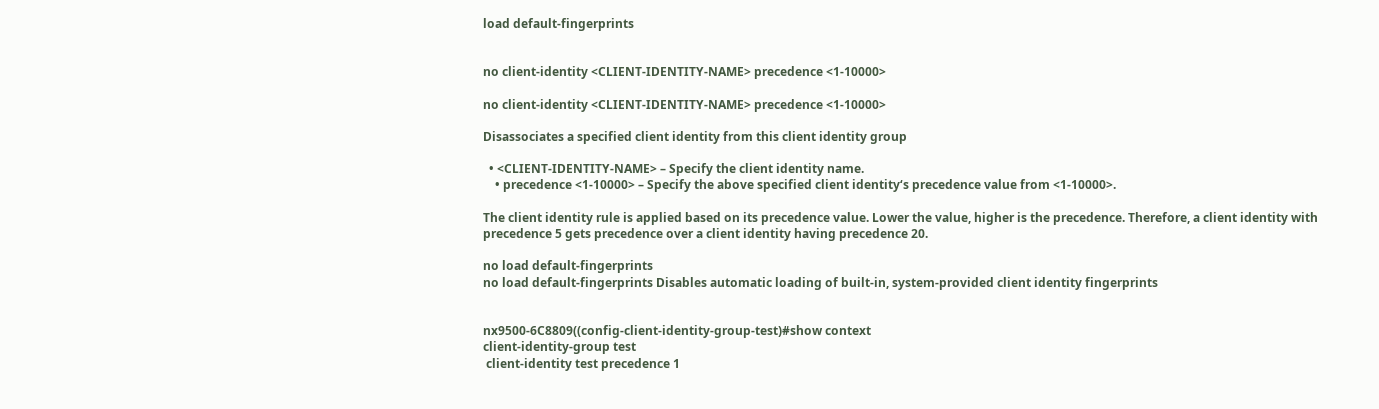load default-fingerprints


no client-identity <CLIENT-IDENTITY-NAME> precedence <1-10000>

no client-identity <CLIENT-IDENTITY-NAME> precedence <1-10000>

Disassociates a specified client identity from this client identity group

  • <CLIENT-IDENTITY-NAME> – Specify the client identity name.
    • precedence <1-10000> – Specify the above specified client identity‘s precedence value from <1-10000>.

The client identity rule is applied based on its precedence value. Lower the value, higher is the precedence. Therefore, a client identity with precedence 5 gets precedence over a client identity having precedence 20.

no load default-fingerprints
no load default-fingerprints Disables automatic loading of built-in, system-provided client identity fingerprints


nx9500-6C8809((config-client-identity-group-test)#show context
client-identity-group test
 client-identity test precedence 1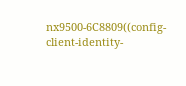nx9500-6C8809((config-client-identity-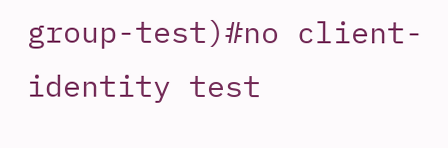group-test)#no client-identity test